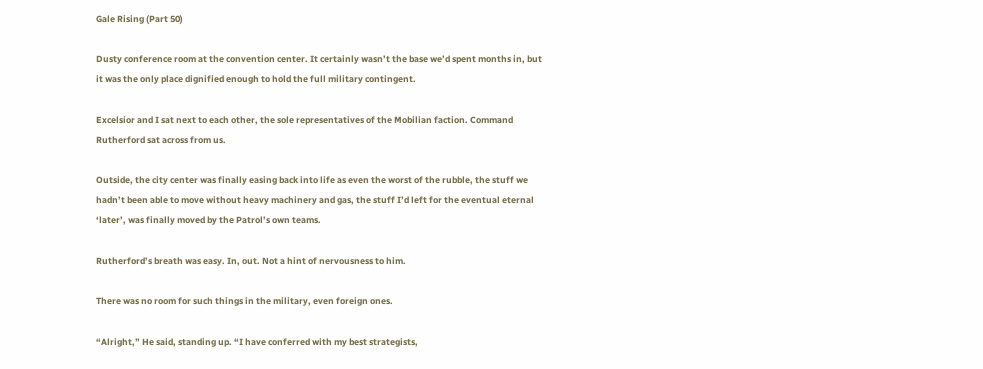Gale Rising (Part 50)

Dusty conference room at the convention center. It certainly wasn’t the base we’d spent months in, but it was the only place dignified enough to hold the full military contingent.

Excelsior and I sat next to each other, the sole representatives of the Mobilian faction. Command Rutherford sat across from us.

Outside, the city center was finally easing back into life as even the worst of the rubble, the stuff we hadn’t been able to move without heavy machinery and gas, the stuff I’d left for the eventual eternal ‘later’, was finally moved by the Patrol’s own teams.

Rutherford’s breath was easy. In, out. Not a hint of nervousness to him.

There was no room for such things in the military, even foreign ones.

“Alright,” He said, standing up. “I have conferred with my best strategists,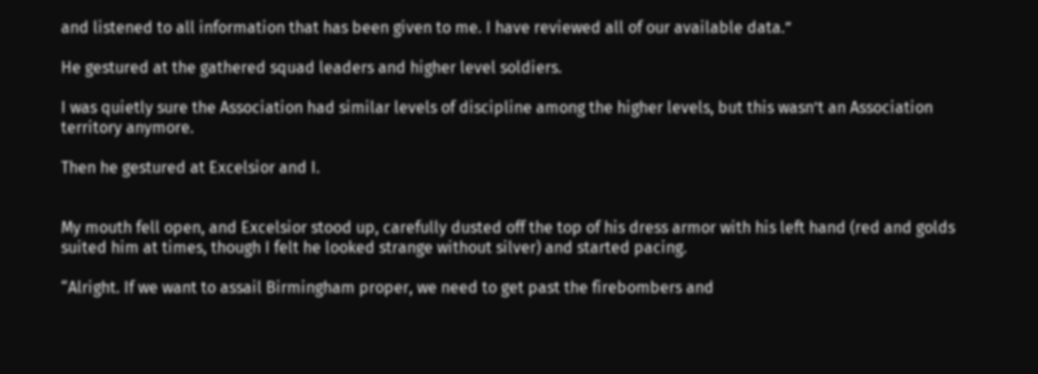and listened to all information that has been given to me. I have reviewed all of our available data.”

He gestured at the gathered squad leaders and higher level soldiers.

I was quietly sure the Association had similar levels of discipline among the higher levels, but this wasn’t an Association territory anymore.

Then he gestured at Excelsior and I.


My mouth fell open, and Excelsior stood up, carefully dusted off the top of his dress armor with his left hand (red and golds suited him at times, though I felt he looked strange without silver) and started pacing.

“Alright. If we want to assail Birmingham proper, we need to get past the firebombers and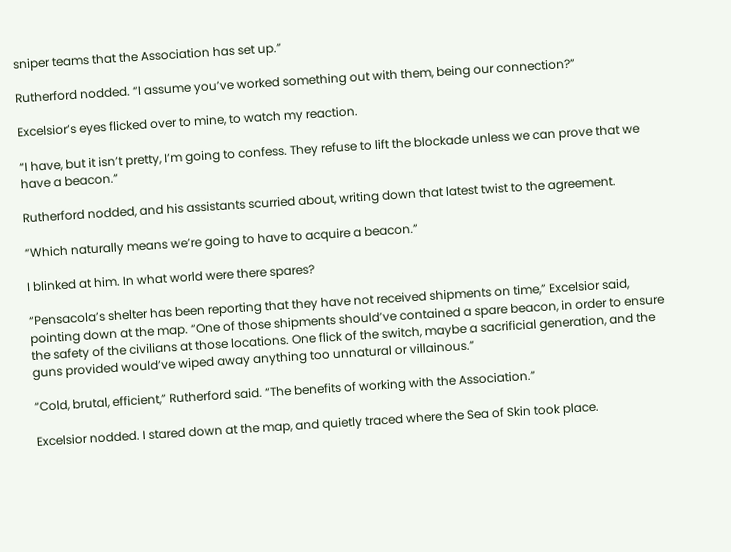sniper teams that the Association has set up.”

Rutherford nodded. “I assume you’ve worked something out with them, being our connection?”

Excelsior’s eyes flicked over to mine, to watch my reaction.

“I have, but it isn’t pretty, I’m going to confess. They refuse to lift the blockade unless we can prove that we have a beacon.”

Rutherford nodded, and his assistants scurried about, writing down that latest twist to the agreement.

“Which naturally means we’re going to have to acquire a beacon.”

I blinked at him. In what world were there spares?

“Pensacola’s shelter has been reporting that they have not received shipments on time,” Excelsior said, pointing down at the map. “One of those shipments should’ve contained a spare beacon, in order to ensure the safety of the civilians at those locations. One flick of the switch, maybe a sacrificial generation, and the guns provided would’ve wiped away anything too unnatural or villainous.”

“Cold, brutal, efficient,” Rutherford said. “The benefits of working with the Association.”

Excelsior nodded. I stared down at the map, and quietly traced where the Sea of Skin took place.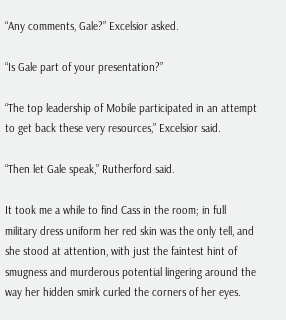“Any comments, Gale?” Excelsior asked.

“Is Gale part of your presentation?”

“The top leadership of Mobile participated in an attempt to get back these very resources,” Excelsior said.

“Then let Gale speak,” Rutherford said.

It took me a while to find Cass in the room; in full military dress uniform her red skin was the only tell, and she stood at attention, with just the faintest hint of smugness and murderous potential lingering around the way her hidden smirk curled the corners of her eyes.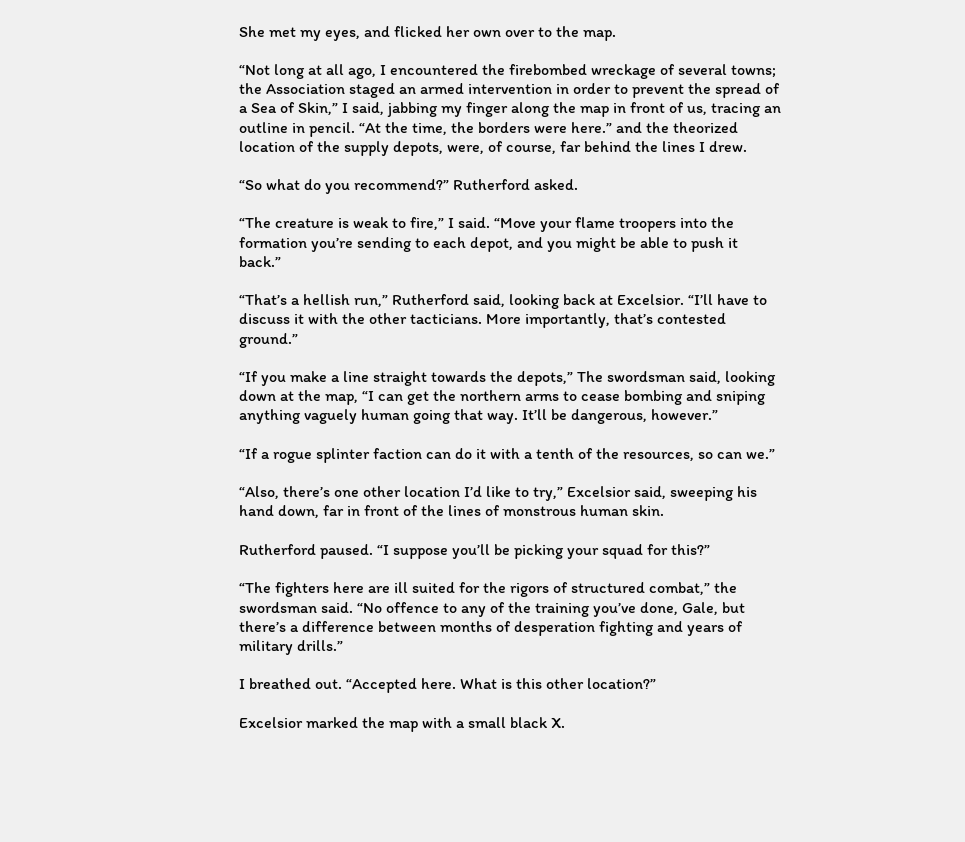She met my eyes, and flicked her own over to the map.

“Not long at all ago, I encountered the firebombed wreckage of several towns; the Association staged an armed intervention in order to prevent the spread of a Sea of Skin,” I said, jabbing my finger along the map in front of us, tracing an outline in pencil. “At the time, the borders were here.” and the theorized location of the supply depots, were, of course, far behind the lines I drew.

“So what do you recommend?” Rutherford asked.

“The creature is weak to fire,” I said. “Move your flame troopers into the formation you’re sending to each depot, and you might be able to push it back.”

“That’s a hellish run,” Rutherford said, looking back at Excelsior. “I’ll have to discuss it with the other tacticians. More importantly, that’s contested ground.”

“If you make a line straight towards the depots,” The swordsman said, looking down at the map, “I can get the northern arms to cease bombing and sniping anything vaguely human going that way. It’ll be dangerous, however.”

“If a rogue splinter faction can do it with a tenth of the resources, so can we.”

“Also, there’s one other location I’d like to try,” Excelsior said, sweeping his hand down, far in front of the lines of monstrous human skin.

Rutherford paused. “I suppose you’ll be picking your squad for this?”

“The fighters here are ill suited for the rigors of structured combat,” the swordsman said. “No offence to any of the training you’ve done, Gale, but there’s a difference between months of desperation fighting and years of military drills.”

I breathed out. “Accepted here. What is this other location?”

Excelsior marked the map with a small black X.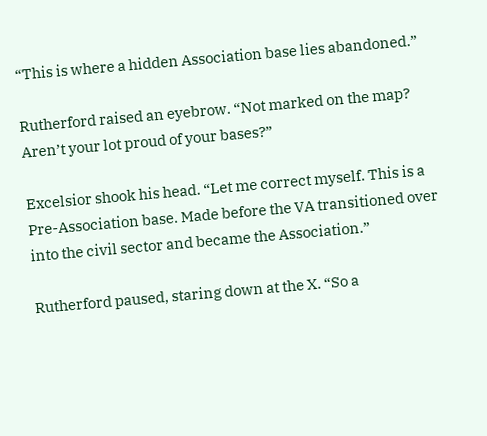“This is where a hidden Association base lies abandoned.”

Rutherford raised an eyebrow. “Not marked on the map? Aren’t your lot proud of your bases?”

Excelsior shook his head. “Let me correct myself. This is a Pre-Association base. Made before the VA transitioned over into the civil sector and became the Association.”

Rutherford paused, staring down at the X. “So a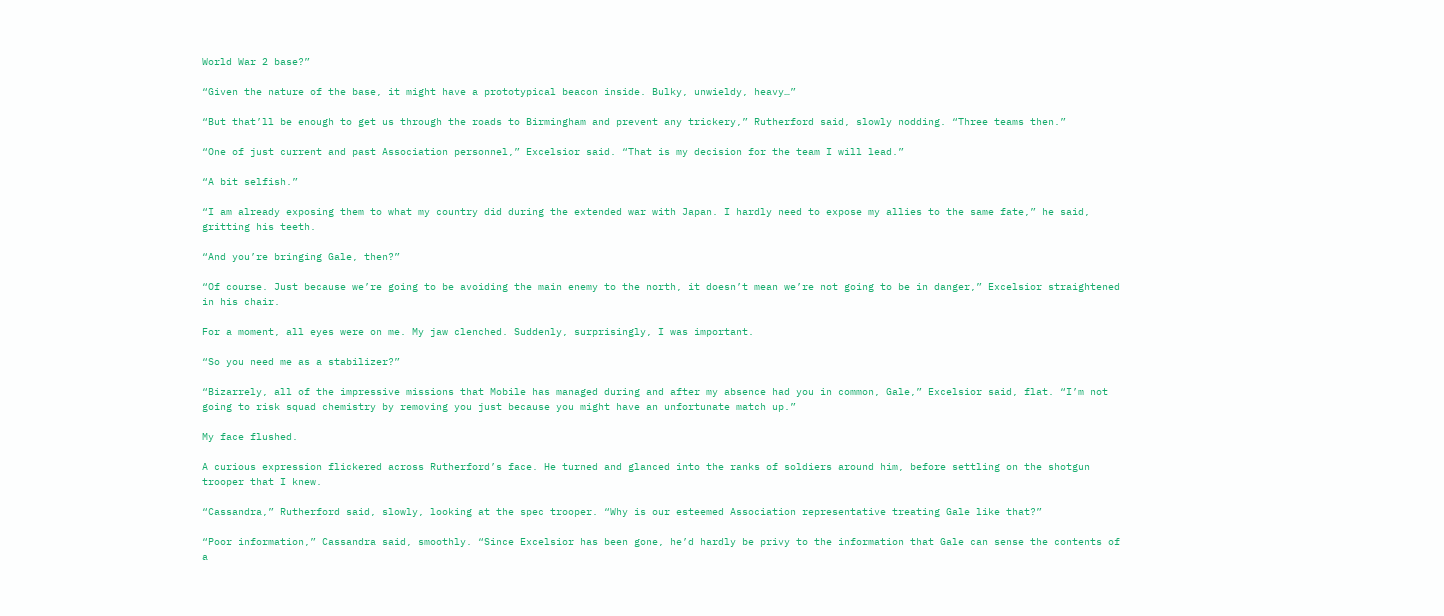World War 2 base?”

“Given the nature of the base, it might have a prototypical beacon inside. Bulky, unwieldy, heavy…”

“But that’ll be enough to get us through the roads to Birmingham and prevent any trickery,” Rutherford said, slowly nodding. “Three teams then.”

“One of just current and past Association personnel,” Excelsior said. “That is my decision for the team I will lead.”

“A bit selfish.”

“I am already exposing them to what my country did during the extended war with Japan. I hardly need to expose my allies to the same fate,” he said, gritting his teeth.

“And you’re bringing Gale, then?”

“Of course. Just because we’re going to be avoiding the main enemy to the north, it doesn’t mean we’re not going to be in danger,” Excelsior straightened in his chair.

For a moment, all eyes were on me. My jaw clenched. Suddenly, surprisingly, I was important.

“So you need me as a stabilizer?”

“Bizarrely, all of the impressive missions that Mobile has managed during and after my absence had you in common, Gale,” Excelsior said, flat. “I’m not going to risk squad chemistry by removing you just because you might have an unfortunate match up.”

My face flushed.

A curious expression flickered across Rutherford’s face. He turned and glanced into the ranks of soldiers around him, before settling on the shotgun trooper that I knew.

“Cassandra,” Rutherford said, slowly, looking at the spec trooper. “Why is our esteemed Association representative treating Gale like that?”

“Poor information,” Cassandra said, smoothly. “Since Excelsior has been gone, he’d hardly be privy to the information that Gale can sense the contents of a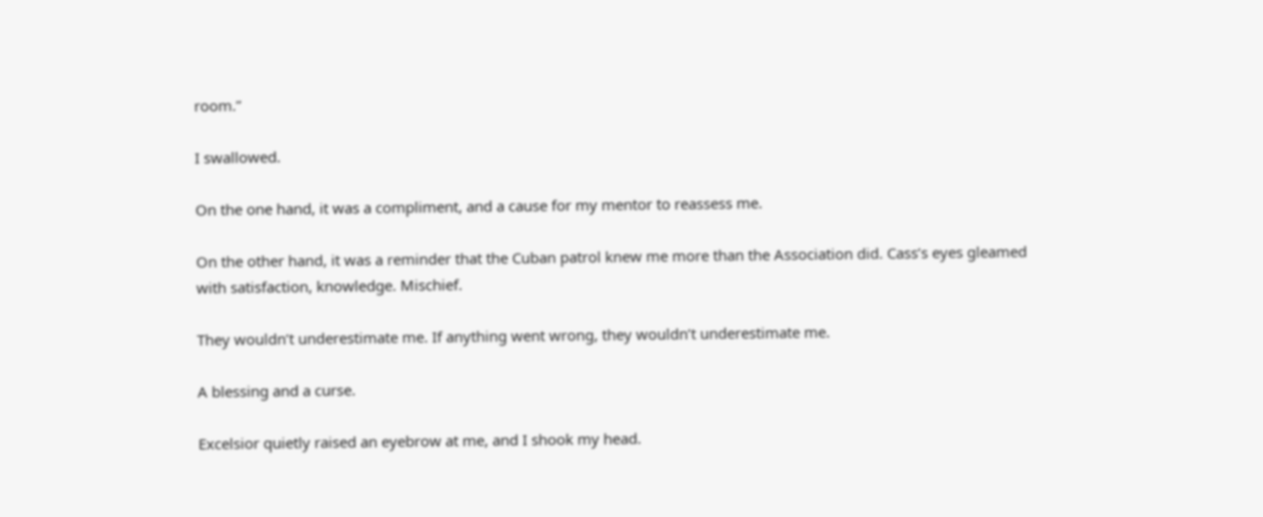room.”

I swallowed.

On the one hand, it was a compliment, and a cause for my mentor to reassess me.

On the other hand, it was a reminder that the Cuban patrol knew me more than the Association did. Cass’s eyes gleamed with satisfaction, knowledge. Mischief.

They wouldn’t underestimate me. If anything went wrong, they wouldn’t underestimate me.

A blessing and a curse.

Excelsior quietly raised an eyebrow at me, and I shook my head.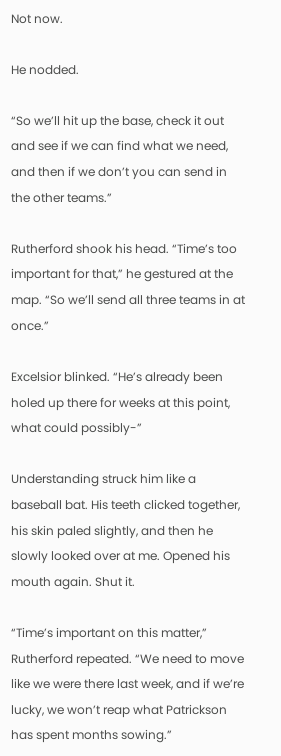Not now.

He nodded.

“So we’ll hit up the base, check it out and see if we can find what we need, and then if we don’t you can send in the other teams.”

Rutherford shook his head. “Time’s too important for that,” he gestured at the map. “So we’ll send all three teams in at once.”

Excelsior blinked. “He’s already been holed up there for weeks at this point, what could possibly-”

Understanding struck him like a baseball bat. His teeth clicked together, his skin paled slightly, and then he slowly looked over at me. Opened his mouth again. Shut it.

“Time’s important on this matter,” Rutherford repeated. “We need to move like we were there last week, and if we’re lucky, we won’t reap what Patrickson has spent months sowing.”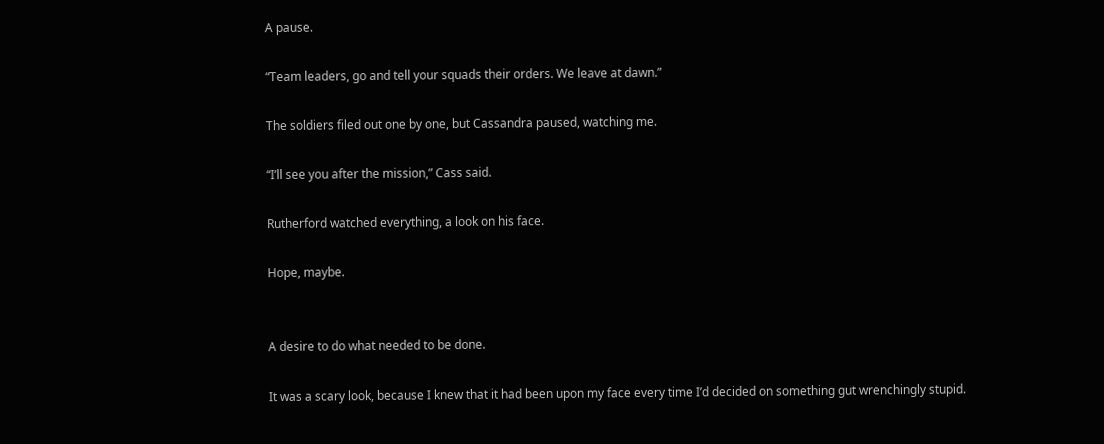A pause.

“Team leaders, go and tell your squads their orders. We leave at dawn.”

The soldiers filed out one by one, but Cassandra paused, watching me.

“I’ll see you after the mission,” Cass said.

Rutherford watched everything, a look on his face.

Hope, maybe.


A desire to do what needed to be done.

It was a scary look, because I knew that it had been upon my face every time I’d decided on something gut wrenchingly stupid.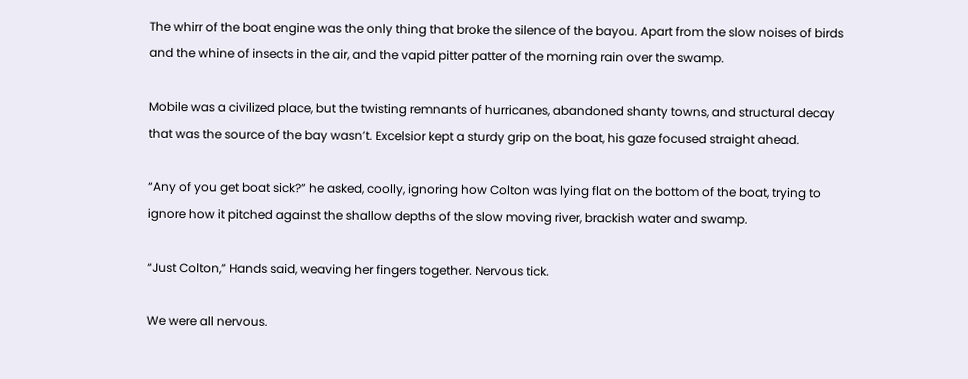The whirr of the boat engine was the only thing that broke the silence of the bayou. Apart from the slow noises of birds and the whine of insects in the air, and the vapid pitter patter of the morning rain over the swamp.

Mobile was a civilized place, but the twisting remnants of hurricanes, abandoned shanty towns, and structural decay that was the source of the bay wasn’t. Excelsior kept a sturdy grip on the boat, his gaze focused straight ahead.

“Any of you get boat sick?” he asked, coolly, ignoring how Colton was lying flat on the bottom of the boat, trying to ignore how it pitched against the shallow depths of the slow moving river, brackish water and swamp.

“Just Colton,” Hands said, weaving her fingers together. Nervous tick.

We were all nervous.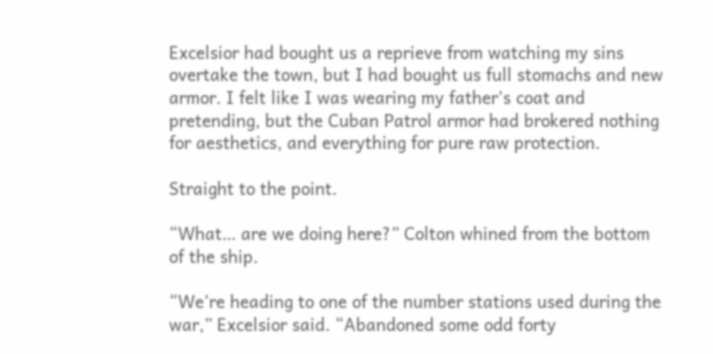Excelsior had bought us a reprieve from watching my sins overtake the town, but I had bought us full stomachs and new armor. I felt like I was wearing my father’s coat and pretending, but the Cuban Patrol armor had brokered nothing for aesthetics, and everything for pure raw protection.

Straight to the point.

“What… are we doing here?” Colton whined from the bottom of the ship.

“We’re heading to one of the number stations used during the war,” Excelsior said. “Abandoned some odd forty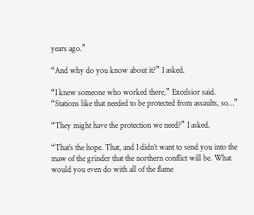years ago.”

“And why do you know about it?” I asked.

“I knew someone who worked there,” Excelsior said. “Stations like that needed to be protected from assaults, so…”

“They might have the protection we need?” I asked.

“That’s the hope. That, and I didn’t want to send you into the maw of the grinder that the northern conflict will be. What would you even do with all of the flame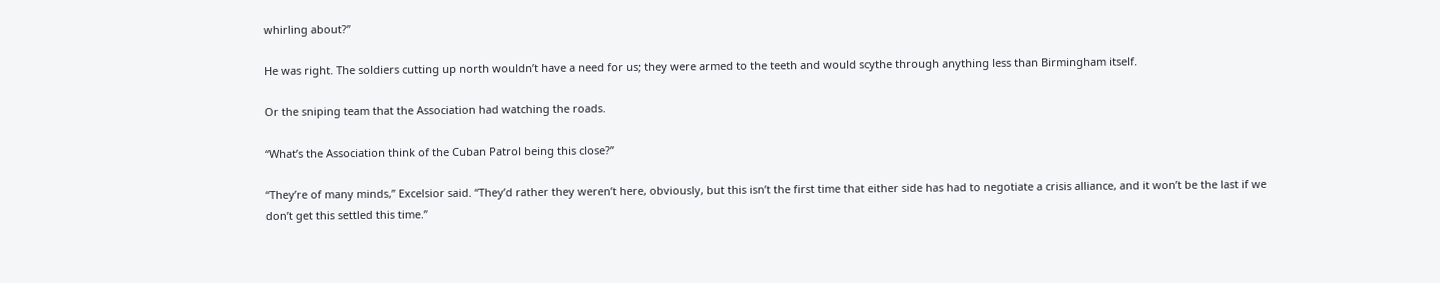whirling about?”

He was right. The soldiers cutting up north wouldn’t have a need for us; they were armed to the teeth and would scythe through anything less than Birmingham itself.

Or the sniping team that the Association had watching the roads.

“What’s the Association think of the Cuban Patrol being this close?”

“They’re of many minds,” Excelsior said. “They’d rather they weren’t here, obviously, but this isn’t the first time that either side has had to negotiate a crisis alliance, and it won’t be the last if we don’t get this settled this time.”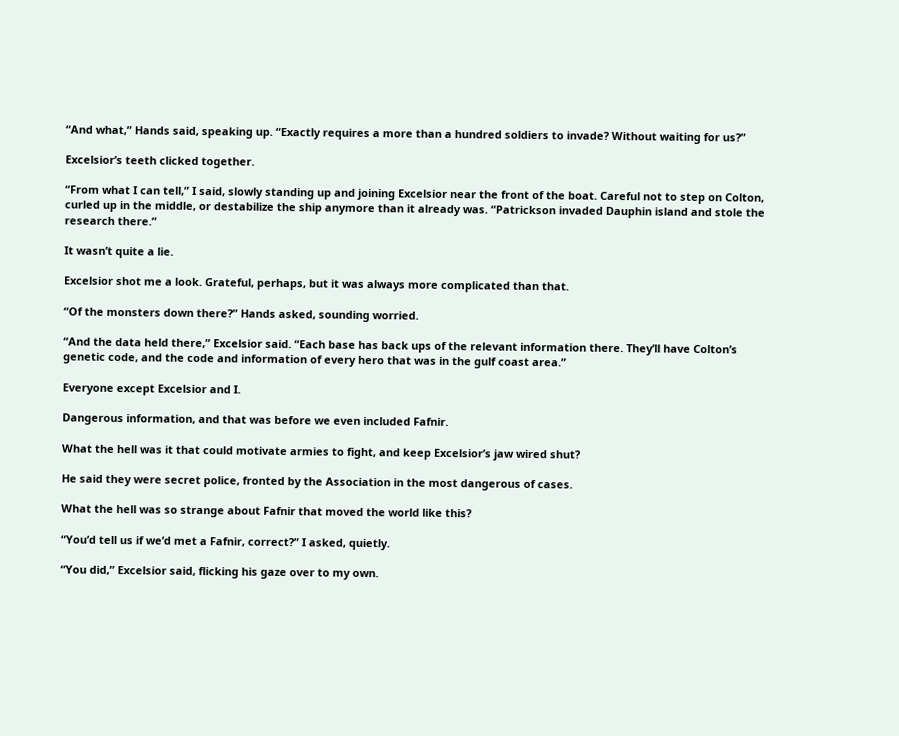“And what,” Hands said, speaking up. “Exactly requires a more than a hundred soldiers to invade? Without waiting for us?”

Excelsior’s teeth clicked together.

“From what I can tell,” I said, slowly standing up and joining Excelsior near the front of the boat. Careful not to step on Colton, curled up in the middle, or destabilize the ship anymore than it already was. “Patrickson invaded Dauphin island and stole the research there.”

It wasn’t quite a lie.

Excelsior shot me a look. Grateful, perhaps, but it was always more complicated than that.

“Of the monsters down there?” Hands asked, sounding worried.

“And the data held there,” Excelsior said. “Each base has back ups of the relevant information there. They’ll have Colton’s genetic code, and the code and information of every hero that was in the gulf coast area.”

Everyone except Excelsior and I.

Dangerous information, and that was before we even included Fafnir.

What the hell was it that could motivate armies to fight, and keep Excelsior’s jaw wired shut?

He said they were secret police, fronted by the Association in the most dangerous of cases.

What the hell was so strange about Fafnir that moved the world like this?

“You’d tell us if we’d met a Fafnir, correct?” I asked, quietly.

“You did,” Excelsior said, flicking his gaze over to my own.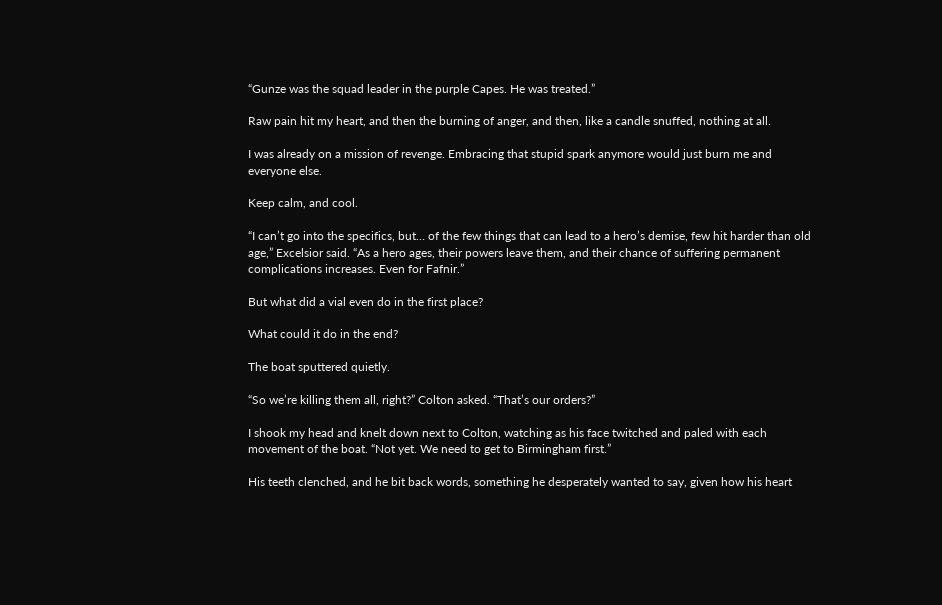“Gunze was the squad leader in the purple Capes. He was treated.”

Raw pain hit my heart, and then the burning of anger, and then, like a candle snuffed, nothing at all.

I was already on a mission of revenge. Embracing that stupid spark anymore would just burn me and everyone else.

Keep calm, and cool.

“I can’t go into the specifics, but… of the few things that can lead to a hero’s demise, few hit harder than old age,” Excelsior said. “As a hero ages, their powers leave them, and their chance of suffering permanent complications increases. Even for Fafnir.”

But what did a vial even do in the first place?

What could it do in the end?

The boat sputtered quietly.

“So we’re killing them all, right?” Colton asked. “That’s our orders?”

I shook my head and knelt down next to Colton, watching as his face twitched and paled with each movement of the boat. “Not yet. We need to get to Birmingham first.”

His teeth clenched, and he bit back words, something he desperately wanted to say, given how his heart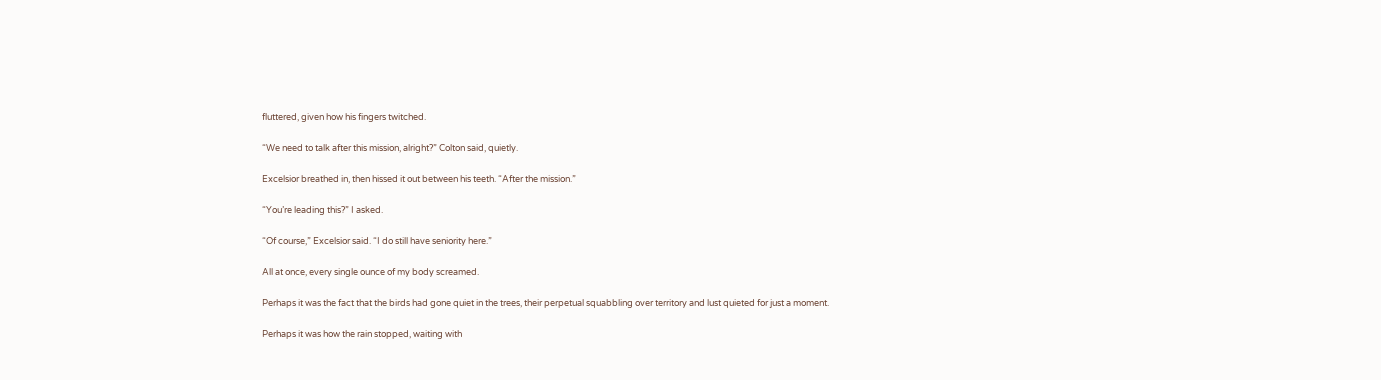fluttered, given how his fingers twitched.

“We need to talk after this mission, alright?” Colton said, quietly.

Excelsior breathed in, then hissed it out between his teeth. “After the mission.”

“You’re leading this?” I asked.

“Of course,” Excelsior said. “I do still have seniority here.”

All at once, every single ounce of my body screamed.

Perhaps it was the fact that the birds had gone quiet in the trees, their perpetual squabbling over territory and lust quieted for just a moment.

Perhaps it was how the rain stopped, waiting with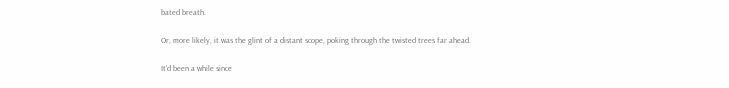bated breath.

Or, more likely, it was the glint of a distant scope, poking through the twisted trees far ahead.

It’d been a while since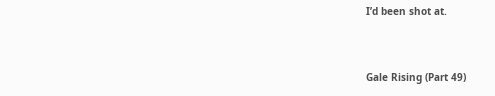I’d been shot at.


Gale Rising (Part 49)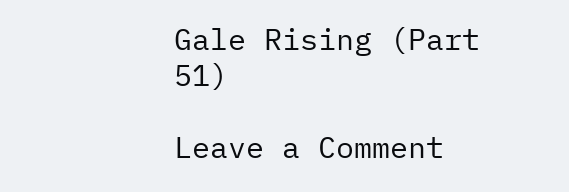Gale Rising (Part 51)

Leave a Comment